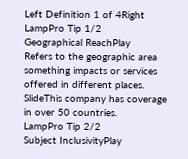Left Definition 1 of 4Right
LampPro Tip 1/2
Geographical ReachPlay
Refers to the geographic area something impacts or services offered in different places. SlideThis company has coverage in over 50 countries.
LampPro Tip 2/2
Subject InclusivityPlay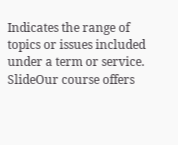Indicates the range of topics or issues included under a term or service. SlideOur course offers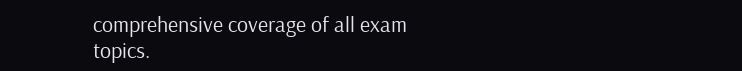comprehensive coverage of all exam topics.